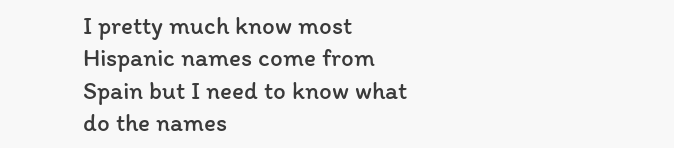I pretty much know most Hispanic names come from Spain but I need to know what do the names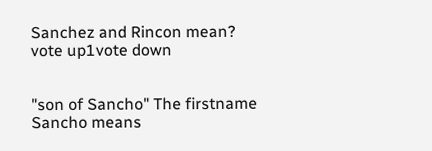Sanchez and Rincon mean?
vote up1vote down


"son of Sancho" The firstname Sancho means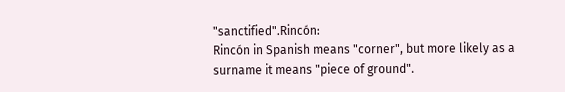"sanctified".Rincón:
Rincón in Spanish means "corner", but more likely as a surname it means "piece of ground".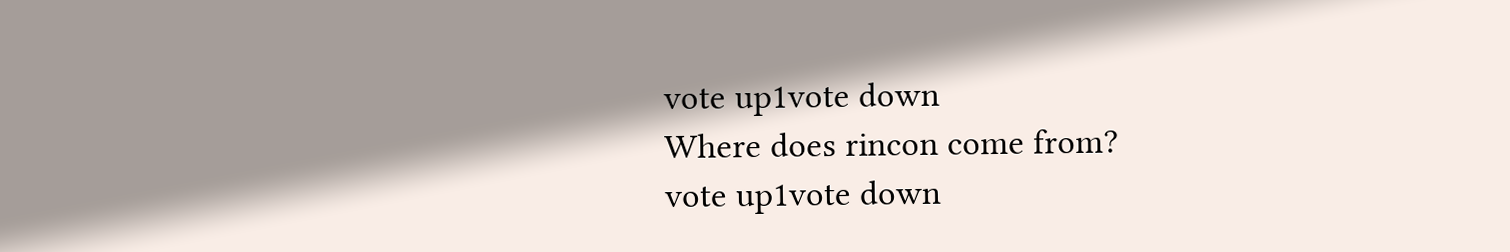vote up1vote down
Where does rincon come from?
vote up1vote down